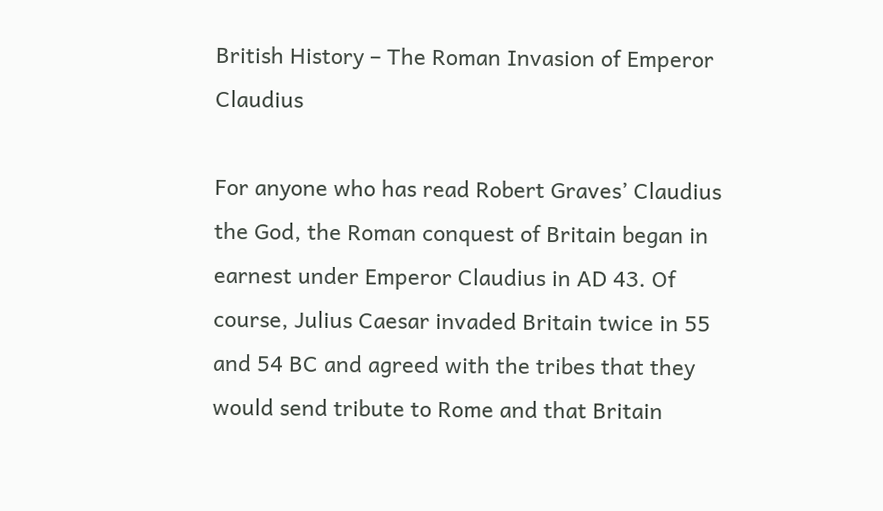British History – The Roman Invasion of Emperor Claudius

For anyone who has read Robert Graves’ Claudius the God, the Roman conquest of Britain began in earnest under Emperor Claudius in AD 43. Of course, Julius Caesar invaded Britain twice in 55 and 54 BC and agreed with the tribes that they would send tribute to Rome and that Britain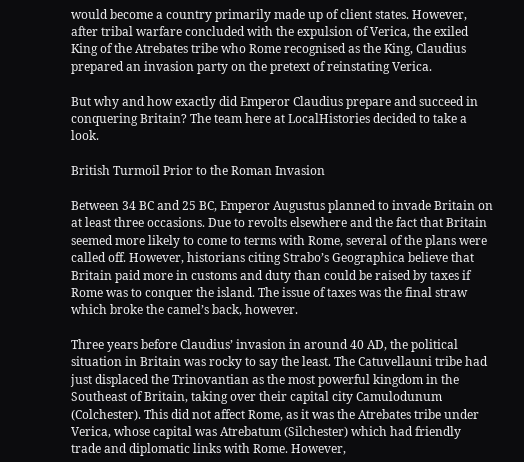would become a country primarily made up of client states. However, after tribal warfare concluded with the expulsion of Verica, the exiled King of the Atrebates tribe who Rome recognised as the King, Claudius prepared an invasion party on the pretext of reinstating Verica.

But why and how exactly did Emperor Claudius prepare and succeed in conquering Britain? The team here at LocalHistories decided to take a look.

British Turmoil Prior to the Roman Invasion

Between 34 BC and 25 BC, Emperor Augustus planned to invade Britain on at least three occasions. Due to revolts elsewhere and the fact that Britain seemed more likely to come to terms with Rome, several of the plans were called off. However, historians citing Strabo’s Geographica believe that Britain paid more in customs and duty than could be raised by taxes if Rome was to conquer the island. The issue of taxes was the final straw which broke the camel’s back, however.

Three years before Claudius’ invasion in around 40 AD, the political situation in Britain was rocky to say the least. The Catuvellauni tribe had just displaced the Trinovantian as the most powerful kingdom in the Southeast of Britain, taking over their capital city Camulodunum (Colchester). This did not affect Rome, as it was the Atrebates tribe under Verica, whose capital was Atrebatum (Silchester) which had friendly trade and diplomatic links with Rome. However,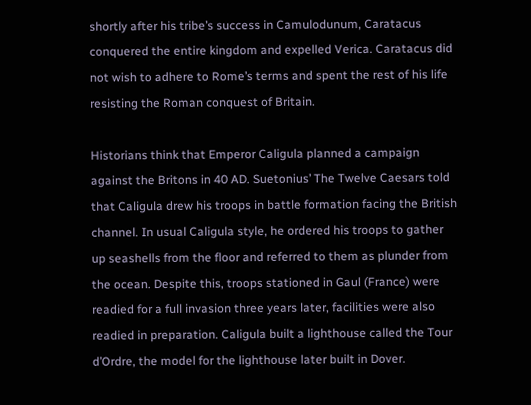shortly after his tribe’s success in Camulodunum, Caratacus conquered the entire kingdom and expelled Verica. Caratacus did not wish to adhere to Rome’s terms and spent the rest of his life resisting the Roman conquest of Britain.

Historians think that Emperor Caligula planned a campaign against the Britons in 40 AD. Suetonius’ The Twelve Caesars told that Caligula drew his troops in battle formation facing the British channel. In usual Caligula style, he ordered his troops to gather up seashells from the floor and referred to them as plunder from the ocean. Despite this, troops stationed in Gaul (France) were readied for a full invasion three years later, facilities were also readied in preparation. Caligula built a lighthouse called the Tour d’Ordre, the model for the lighthouse later built in Dover.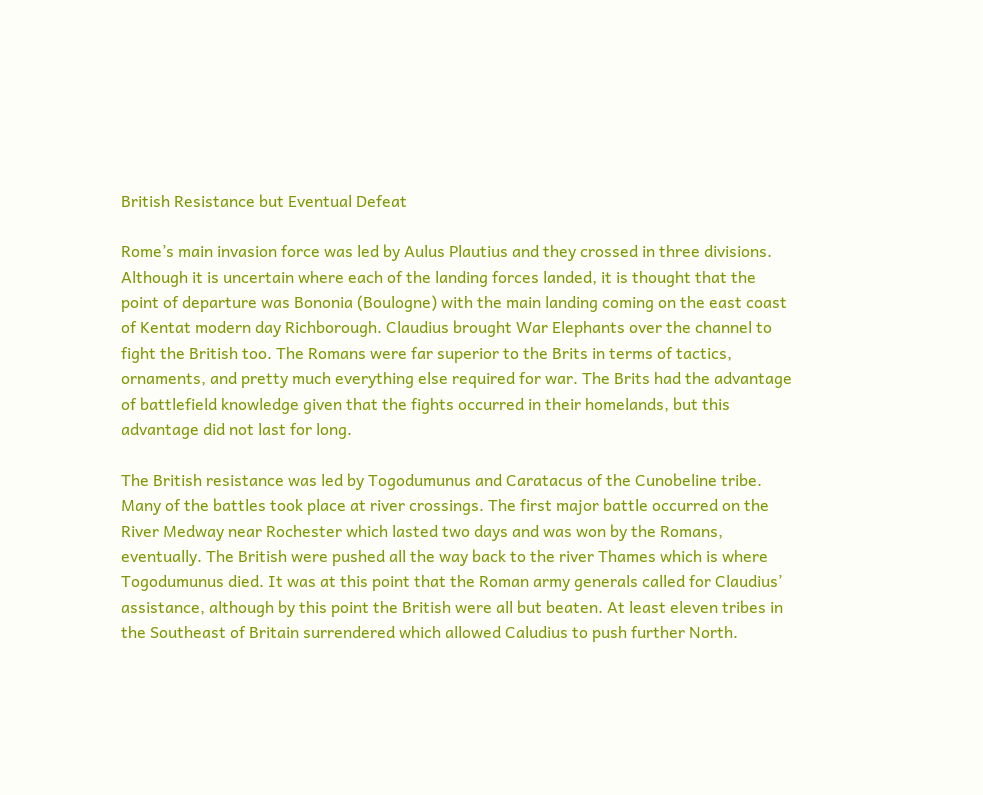British Resistance but Eventual Defeat

Rome’s main invasion force was led by Aulus Plautius and they crossed in three divisions. Although it is uncertain where each of the landing forces landed, it is thought that the point of departure was Bononia (Boulogne) with the main landing coming on the east coast of Kentat modern day Richborough. Claudius brought War Elephants over the channel to fight the British too. The Romans were far superior to the Brits in terms of tactics, ornaments, and pretty much everything else required for war. The Brits had the advantage of battlefield knowledge given that the fights occurred in their homelands, but this advantage did not last for long.

The British resistance was led by Togodumunus and Caratacus of the Cunobeline tribe. Many of the battles took place at river crossings. The first major battle occurred on the River Medway near Rochester which lasted two days and was won by the Romans, eventually. The British were pushed all the way back to the river Thames which is where Togodumunus died. It was at this point that the Roman army generals called for Claudius’ assistance, although by this point the British were all but beaten. At least eleven tribes in the Southeast of Britain surrendered which allowed Caludius to push further North.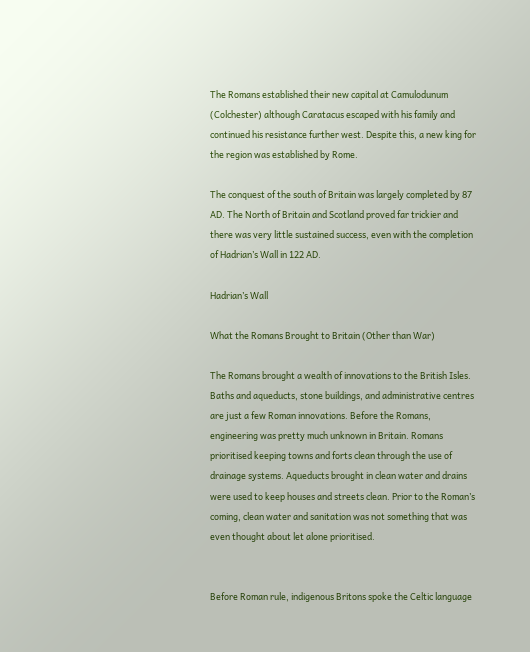The Romans established their new capital at Camulodunum (Colchester) although Caratacus escaped with his family and continued his resistance further west. Despite this, a new king for the region was established by Rome.

The conquest of the south of Britain was largely completed by 87 AD. The North of Britain and Scotland proved far trickier and there was very little sustained success, even with the completion of Hadrian’s Wall in 122 AD.

Hadrian’s Wall

What the Romans Brought to Britain (Other than War)

The Romans brought a wealth of innovations to the British Isles. Baths and aqueducts, stone buildings, and administrative centres are just a few Roman innovations. Before the Romans, engineering was pretty much unknown in Britain. Romans prioritised keeping towns and forts clean through the use of drainage systems. Aqueducts brought in clean water and drains were used to keep houses and streets clean. Prior to the Roman’s coming, clean water and sanitation was not something that was even thought about let alone prioritised.


Before Roman rule, indigenous Britons spoke the Celtic language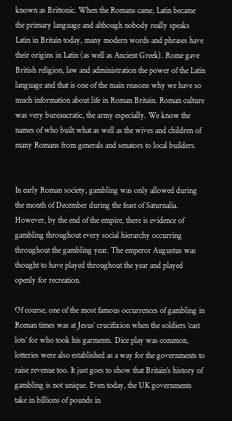known as Brittonic. When the Romans came, Latin became the primary language and although nobody really speaks Latin in Britain today, many modern words and phrases have their origins in Latin (as well as Ancient Greek). Rome gave British religion, law and administration the power of the Latin language and that is one of the main reasons why we have so much information about life in Roman Britain. Roman culture was very bureaucratic, the army especially. We know the names of who built what as well as the wives and children of many Romans from generals and senators to local builders.


In early Roman society, gambling was only allowed during the month of December during the feast of Saturnalia. However, by the end of the empire, there is evidence of gambling throughout every social hierarchy occurring throughout the gambling year. The emperor Augustus was thought to have played throughout the year and played openly for recreation.

Of course, one of the most famous occurrences of gambling in Roman times was at Jesus’ crucifixion when the soldiers ‘cast lots’ for who took his garments. Dice play was common, lotteries were also established as a way for the governments to raise revenue too. It just goes to show that Britain’s history of gambling is not unique. Even today, the UK governments take in billions of pounds in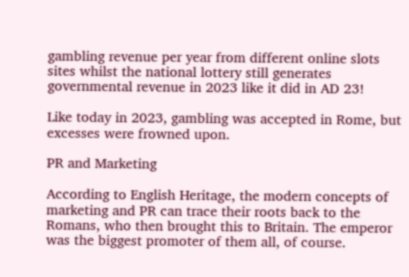gambling revenue per year from different online slots sites whilst the national lottery still generates governmental revenue in 2023 like it did in AD 23!

Like today in 2023, gambling was accepted in Rome, but excesses were frowned upon.

PR and Marketing

According to English Heritage, the modern concepts of marketing and PR can trace their roots back to the Romans, who then brought this to Britain. The emperor was the biggest promoter of them all, of course.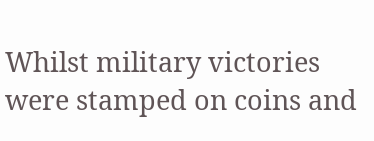Whilst military victories were stamped on coins and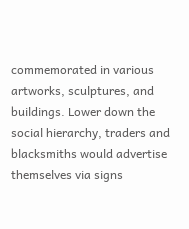commemorated in various artworks, sculptures, and buildings. Lower down the social hierarchy, traders and blacksmiths would advertise themselves via signs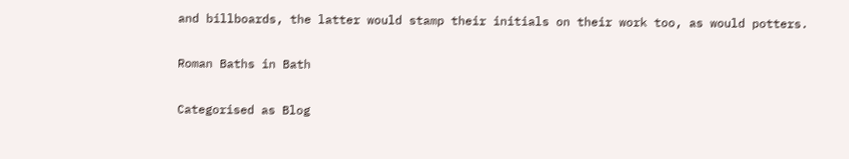and billboards, the latter would stamp their initials on their work too, as would potters.

Roman Baths in Bath

Categorised as Blog